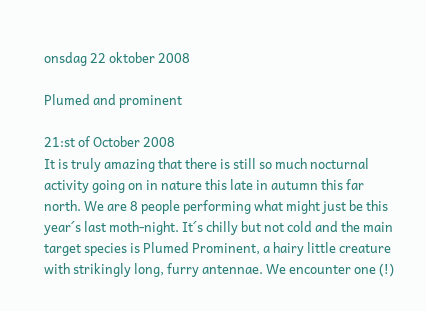onsdag 22 oktober 2008

Plumed and prominent

21:st of October 2008
It is truly amazing that there is still so much nocturnal activity going on in nature this late in autumn this far north. We are 8 people performing what might just be this year´s last moth-night. It´s chilly but not cold and the main target species is Plumed Prominent, a hairy little creature with strikingly long, furry antennae. We encounter one (!)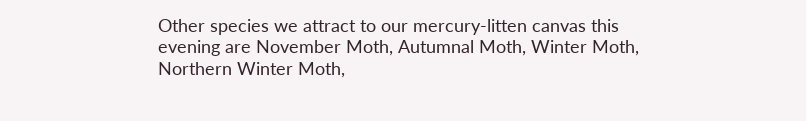Other species we attract to our mercury-litten canvas this evening are November Moth, Autumnal Moth, Winter Moth, Northern Winter Moth,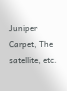Juniper Carpet, The satellite, etc.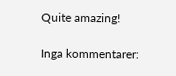Quite amazing!

Inga kommentarer: